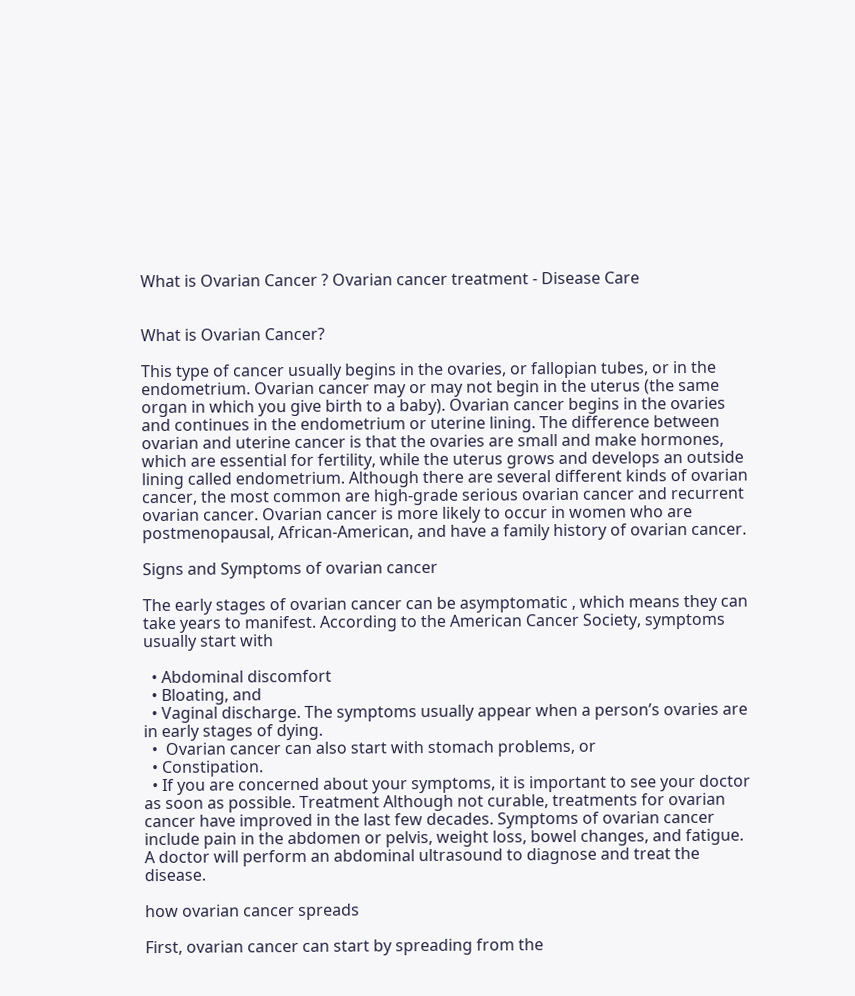What is Ovarian Cancer ? Ovarian cancer treatment - Disease Care


What is Ovarian Cancer?

This type of cancer usually begins in the ovaries, or fallopian tubes, or in the endometrium. Ovarian cancer may or may not begin in the uterus (the same organ in which you give birth to a baby). Ovarian cancer begins in the ovaries and continues in the endometrium or uterine lining. The difference between ovarian and uterine cancer is that the ovaries are small and make hormones, which are essential for fertility, while the uterus grows and develops an outside lining called endometrium. Although there are several different kinds of ovarian cancer, the most common are high-grade serious ovarian cancer and recurrent ovarian cancer. Ovarian cancer is more likely to occur in women who are postmenopausal, African-American, and have a family history of ovarian cancer.

Signs and Symptoms of ovarian cancer

The early stages of ovarian cancer can be asymptomatic , which means they can take years to manifest. According to the American Cancer Society, symptoms usually start with

  • Abdominal discomfort
  • Bloating, and
  • Vaginal discharge. The symptoms usually appear when a person’s ovaries are in early stages of dying.
  •  Ovarian cancer can also start with stomach problems, or
  • Constipation.
  • If you are concerned about your symptoms, it is important to see your doctor as soon as possible. Treatment Although not curable, treatments for ovarian cancer have improved in the last few decades. Symptoms of ovarian cancer include pain in the abdomen or pelvis, weight loss, bowel changes, and fatigue. A doctor will perform an abdominal ultrasound to diagnose and treat the disease.

how ovarian cancer spreads

First, ovarian cancer can start by spreading from the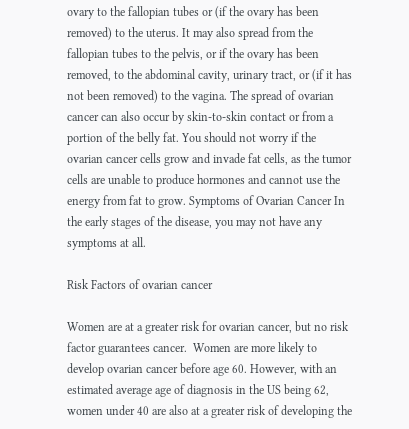ovary to the fallopian tubes or (if the ovary has been removed) to the uterus. It may also spread from the fallopian tubes to the pelvis, or if the ovary has been removed, to the abdominal cavity, urinary tract, or (if it has not been removed) to the vagina. The spread of ovarian cancer can also occur by skin-to-skin contact or from a portion of the belly fat. You should not worry if the ovarian cancer cells grow and invade fat cells, as the tumor cells are unable to produce hormones and cannot use the energy from fat to grow. Symptoms of Ovarian Cancer In the early stages of the disease, you may not have any symptoms at all.

Risk Factors of ovarian cancer

Women are at a greater risk for ovarian cancer, but no risk factor guarantees cancer.  Women are more likely to develop ovarian cancer before age 60. However, with an estimated average age of diagnosis in the US being 62, women under 40 are also at a greater risk of developing the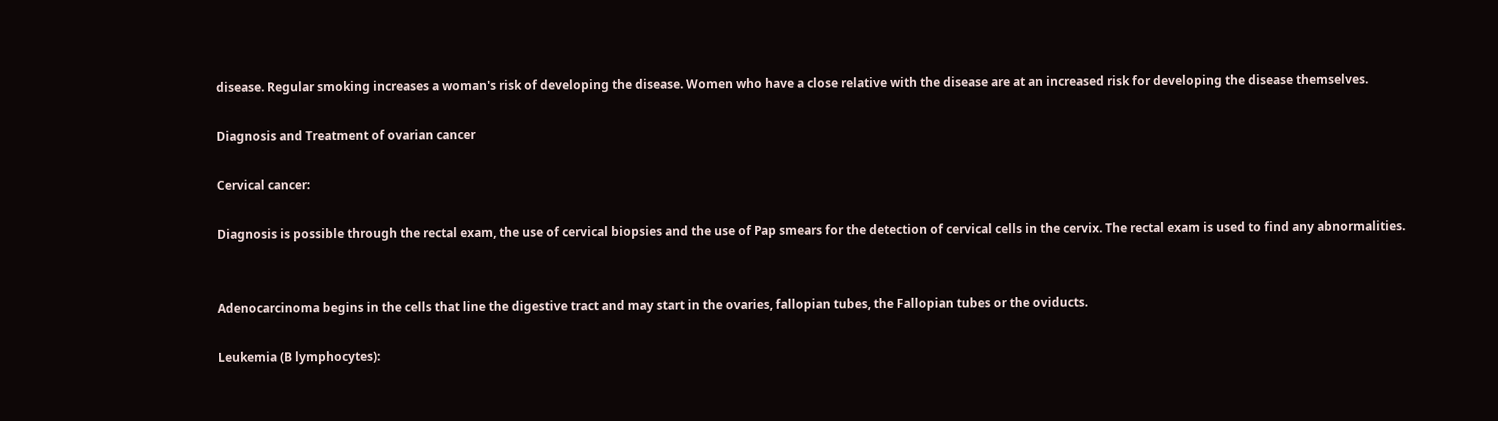disease. Regular smoking increases a woman's risk of developing the disease. Women who have a close relative with the disease are at an increased risk for developing the disease themselves.

Diagnosis and Treatment of ovarian cancer

Cervical cancer:

Diagnosis is possible through the rectal exam, the use of cervical biopsies and the use of Pap smears for the detection of cervical cells in the cervix. The rectal exam is used to find any abnormalities.


Adenocarcinoma begins in the cells that line the digestive tract and may start in the ovaries, fallopian tubes, the Fallopian tubes or the oviducts.

Leukemia (B lymphocytes):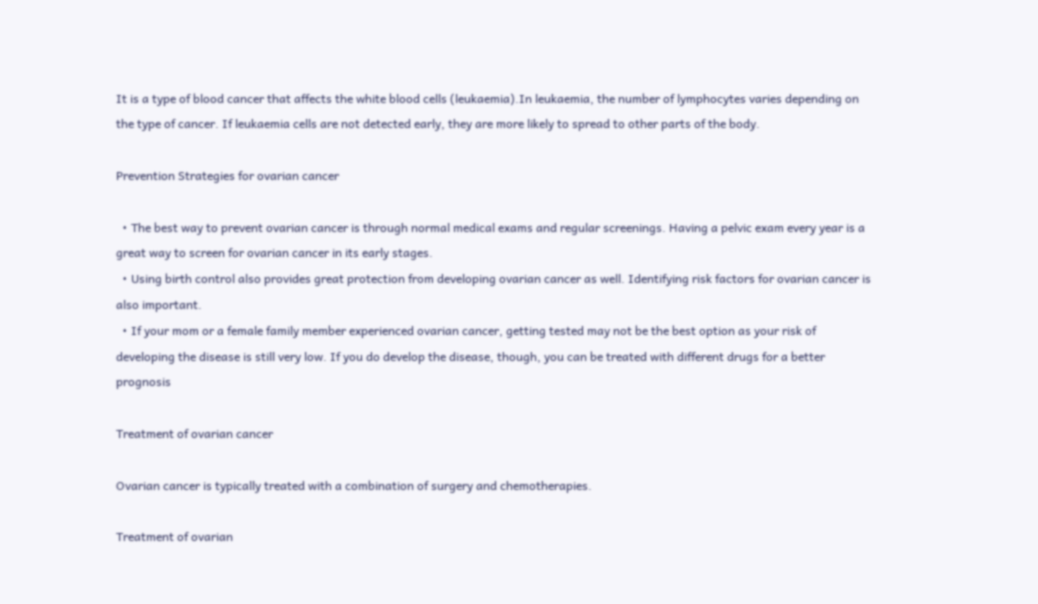It is a type of blood cancer that affects the white blood cells (leukaemia).In leukaemia, the number of lymphocytes varies depending on the type of cancer. If leukaemia cells are not detected early, they are more likely to spread to other parts of the body.

Prevention Strategies for ovarian cancer

  • The best way to prevent ovarian cancer is through normal medical exams and regular screenings. Having a pelvic exam every year is a great way to screen for ovarian cancer in its early stages.
  • Using birth control also provides great protection from developing ovarian cancer as well. Identifying risk factors for ovarian cancer is also important.
  • If your mom or a female family member experienced ovarian cancer, getting tested may not be the best option as your risk of developing the disease is still very low. If you do develop the disease, though, you can be treated with different drugs for a better prognosis

Treatment of ovarian cancer

Ovarian cancer is typically treated with a combination of surgery and chemotherapies.

Treatment of ovarian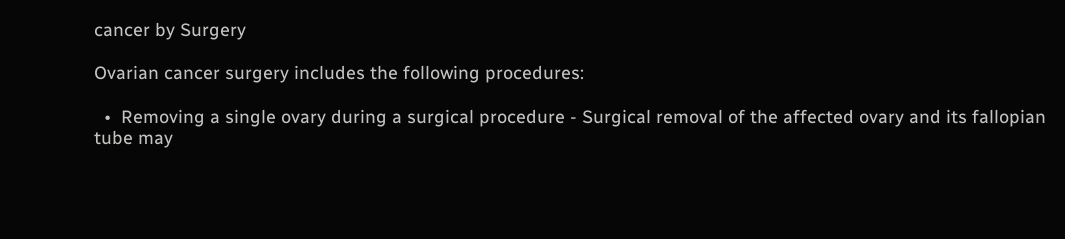cancer by Surgery

Ovarian cancer surgery includes the following procedures:

  •  Removing a single ovary during a surgical procedure - Surgical removal of the affected ovary and its fallopian tube may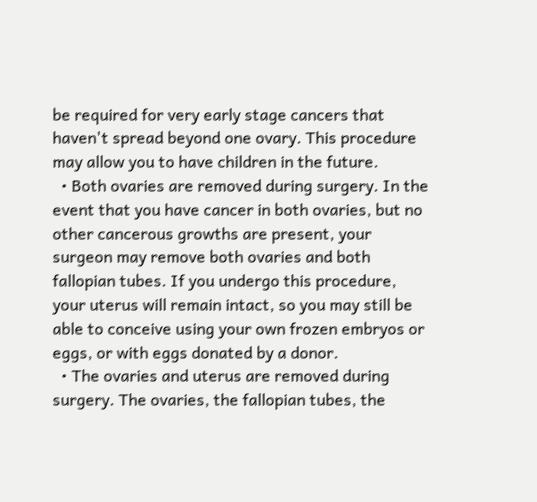be required for very early stage cancers that haven't spread beyond one ovary. This procedure may allow you to have children in the future.
  • Both ovaries are removed during surgery. In the event that you have cancer in both ovaries, but no other cancerous growths are present, your surgeon may remove both ovaries and both fallopian tubes. If you undergo this procedure, your uterus will remain intact, so you may still be able to conceive using your own frozen embryos or eggs, or with eggs donated by a donor.
  • The ovaries and uterus are removed during surgery. The ovaries, the fallopian tubes, the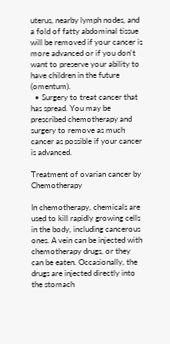uterus, nearby lymph nodes, and a fold of fatty abdominal tissue will be removed if your cancer is more advanced or if you don't want to preserve your ability to have children in the future (omentum).
  • Surgery to treat cancer that has spread. You may be prescribed chemotherapy and surgery to remove as much cancer as possible if your cancer is advanced.

Treatment of ovarian cancer by Chemotherapy

In chemotherapy, chemicals are used to kill rapidly growing cells in the body, including cancerous ones. A vein can be injected with chemotherapy drugs, or they can be eaten. Occasionally, the drugs are injected directly into the stomach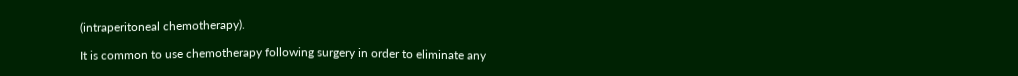(intraperitoneal chemotherapy).

It is common to use chemotherapy following surgery in order to eliminate any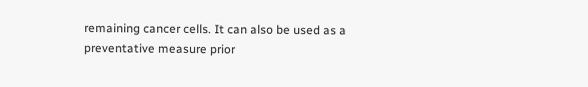remaining cancer cells. It can also be used as a preventative measure prior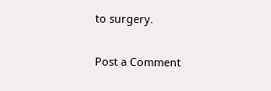to surgery.

Post a Comment